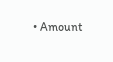• Amount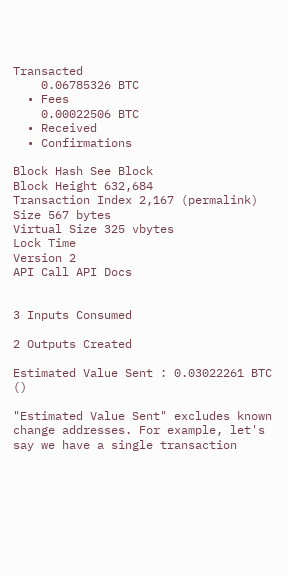Transacted
    0.06785326 BTC
  • Fees
    0.00022506 BTC
  • Received
  • Confirmations

Block Hash See Block
Block Height 632,684
Transaction Index 2,167 (permalink)
Size 567 bytes
Virtual Size 325 vbytes
Lock Time
Version 2
API Call API Docs


3 Inputs Consumed

2 Outputs Created

Estimated Value Sent : 0.03022261 BTC ()

"Estimated Value Sent" excludes known change addresses. For example, let's say we have a single transaction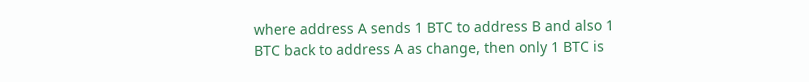where address A sends 1 BTC to address B and also 1 BTC back to address A as change, then only 1 BTC is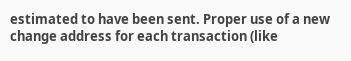estimated to have been sent. Proper use of a new change address for each transaction (like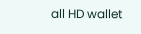all HD wallet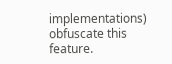implementations) obfuscate this feature.